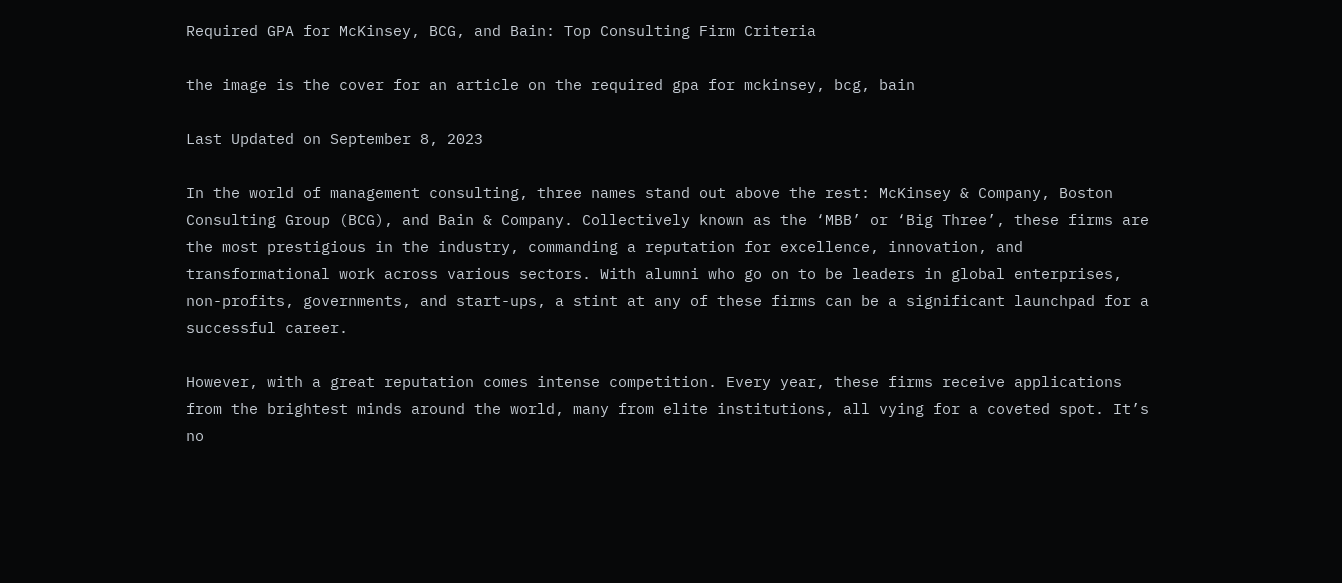Required GPA for McKinsey, BCG, and Bain: Top Consulting Firm Criteria

the image is the cover for an article on the required gpa for mckinsey, bcg, bain

Last Updated on September 8, 2023

In the world of management consulting, three names stand out above the rest: McKinsey & Company, Boston Consulting Group (BCG), and Bain & Company. Collectively known as the ‘MBB’ or ‘Big Three’, these firms are the most prestigious in the industry, commanding a reputation for excellence, innovation, and transformational work across various sectors. With alumni who go on to be leaders in global enterprises, non-profits, governments, and start-ups, a stint at any of these firms can be a significant launchpad for a successful career.

However, with a great reputation comes intense competition. Every year, these firms receive applications from the brightest minds around the world, many from elite institutions, all vying for a coveted spot. It’s no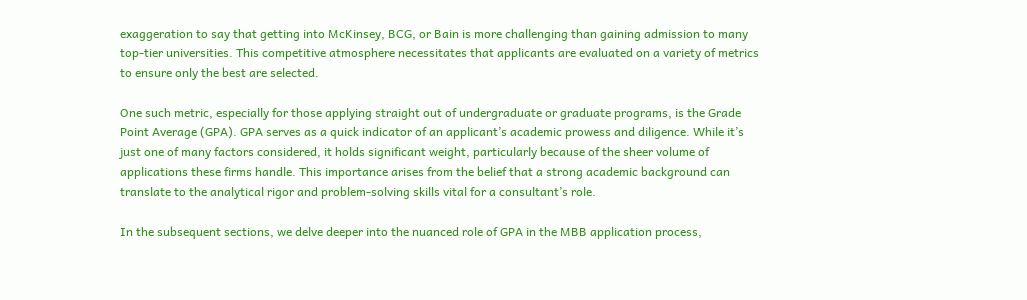exaggeration to say that getting into McKinsey, BCG, or Bain is more challenging than gaining admission to many top-tier universities. This competitive atmosphere necessitates that applicants are evaluated on a variety of metrics to ensure only the best are selected.

One such metric, especially for those applying straight out of undergraduate or graduate programs, is the Grade Point Average (GPA). GPA serves as a quick indicator of an applicant’s academic prowess and diligence. While it’s just one of many factors considered, it holds significant weight, particularly because of the sheer volume of applications these firms handle. This importance arises from the belief that a strong academic background can translate to the analytical rigor and problem-solving skills vital for a consultant’s role.

In the subsequent sections, we delve deeper into the nuanced role of GPA in the MBB application process,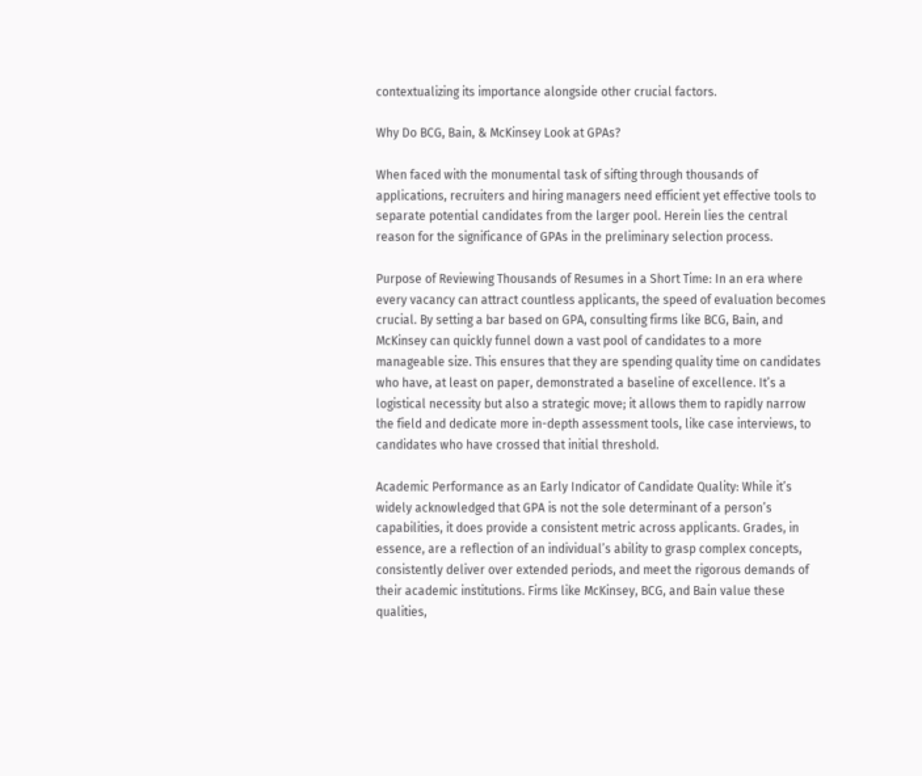contextualizing its importance alongside other crucial factors.

Why Do BCG, Bain, & McKinsey Look at GPAs?

When faced with the monumental task of sifting through thousands of applications, recruiters and hiring managers need efficient yet effective tools to separate potential candidates from the larger pool. Herein lies the central reason for the significance of GPAs in the preliminary selection process.

Purpose of Reviewing Thousands of Resumes in a Short Time: In an era where every vacancy can attract countless applicants, the speed of evaluation becomes crucial. By setting a bar based on GPA, consulting firms like BCG, Bain, and McKinsey can quickly funnel down a vast pool of candidates to a more manageable size. This ensures that they are spending quality time on candidates who have, at least on paper, demonstrated a baseline of excellence. It’s a logistical necessity but also a strategic move; it allows them to rapidly narrow the field and dedicate more in-depth assessment tools, like case interviews, to candidates who have crossed that initial threshold.

Academic Performance as an Early Indicator of Candidate Quality: While it’s widely acknowledged that GPA is not the sole determinant of a person’s capabilities, it does provide a consistent metric across applicants. Grades, in essence, are a reflection of an individual’s ability to grasp complex concepts, consistently deliver over extended periods, and meet the rigorous demands of their academic institutions. Firms like McKinsey, BCG, and Bain value these qualities,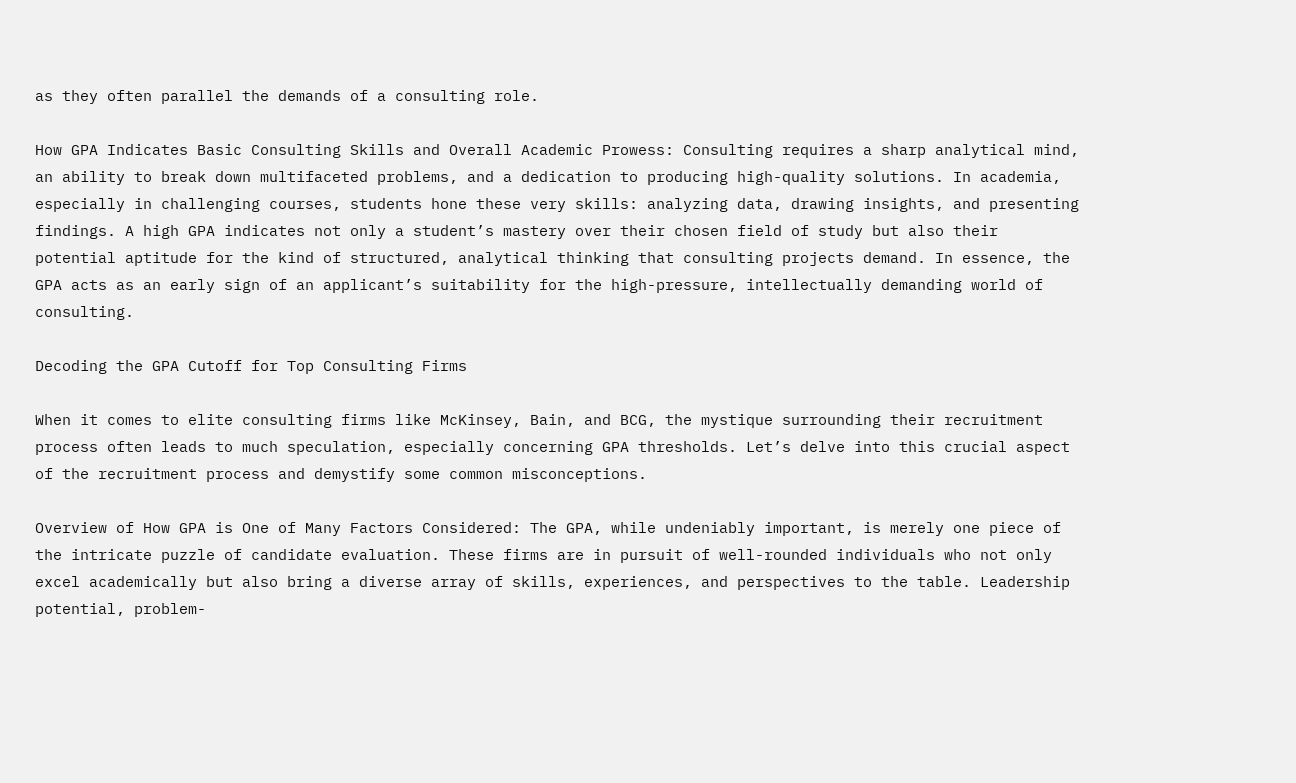as they often parallel the demands of a consulting role.

How GPA Indicates Basic Consulting Skills and Overall Academic Prowess: Consulting requires a sharp analytical mind, an ability to break down multifaceted problems, and a dedication to producing high-quality solutions. In academia, especially in challenging courses, students hone these very skills: analyzing data, drawing insights, and presenting findings. A high GPA indicates not only a student’s mastery over their chosen field of study but also their potential aptitude for the kind of structured, analytical thinking that consulting projects demand. In essence, the GPA acts as an early sign of an applicant’s suitability for the high-pressure, intellectually demanding world of consulting.

Decoding the GPA Cutoff for Top Consulting Firms

When it comes to elite consulting firms like McKinsey, Bain, and BCG, the mystique surrounding their recruitment process often leads to much speculation, especially concerning GPA thresholds. Let’s delve into this crucial aspect of the recruitment process and demystify some common misconceptions.

Overview of How GPA is One of Many Factors Considered: The GPA, while undeniably important, is merely one piece of the intricate puzzle of candidate evaluation. These firms are in pursuit of well-rounded individuals who not only excel academically but also bring a diverse array of skills, experiences, and perspectives to the table. Leadership potential, problem-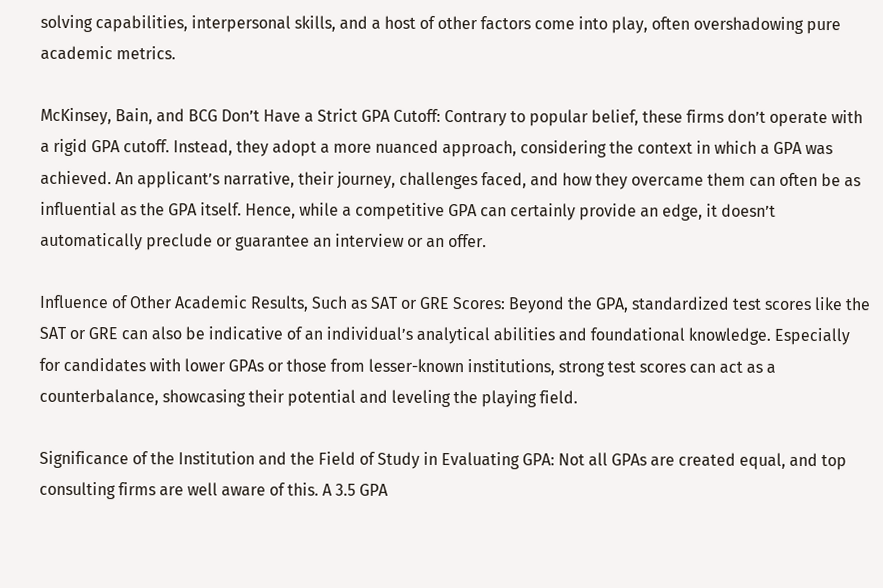solving capabilities, interpersonal skills, and a host of other factors come into play, often overshadowing pure academic metrics.

McKinsey, Bain, and BCG Don’t Have a Strict GPA Cutoff: Contrary to popular belief, these firms don’t operate with a rigid GPA cutoff. Instead, they adopt a more nuanced approach, considering the context in which a GPA was achieved. An applicant’s narrative, their journey, challenges faced, and how they overcame them can often be as influential as the GPA itself. Hence, while a competitive GPA can certainly provide an edge, it doesn’t automatically preclude or guarantee an interview or an offer.

Influence of Other Academic Results, Such as SAT or GRE Scores: Beyond the GPA, standardized test scores like the SAT or GRE can also be indicative of an individual’s analytical abilities and foundational knowledge. Especially for candidates with lower GPAs or those from lesser-known institutions, strong test scores can act as a counterbalance, showcasing their potential and leveling the playing field.

Significance of the Institution and the Field of Study in Evaluating GPA: Not all GPAs are created equal, and top consulting firms are well aware of this. A 3.5 GPA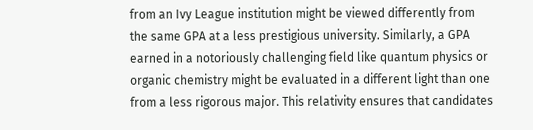from an Ivy League institution might be viewed differently from the same GPA at a less prestigious university. Similarly, a GPA earned in a notoriously challenging field like quantum physics or organic chemistry might be evaluated in a different light than one from a less rigorous major. This relativity ensures that candidates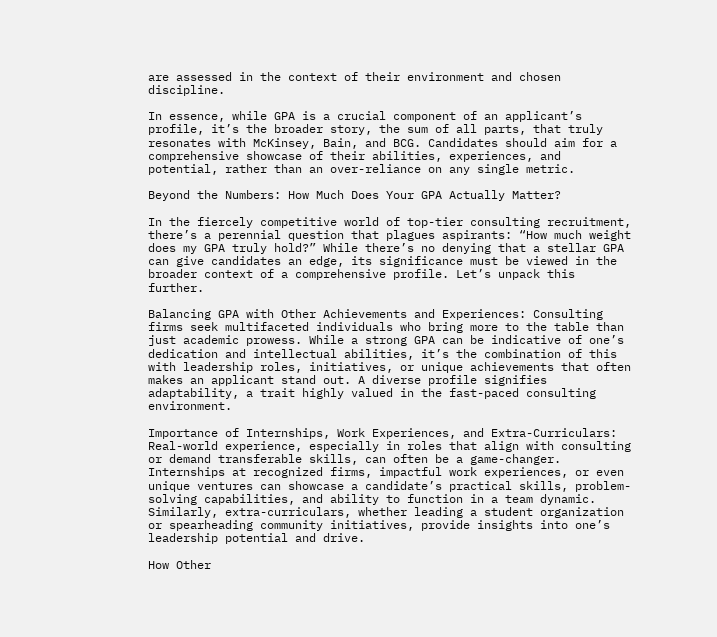are assessed in the context of their environment and chosen discipline.

In essence, while GPA is a crucial component of an applicant’s profile, it’s the broader story, the sum of all parts, that truly resonates with McKinsey, Bain, and BCG. Candidates should aim for a comprehensive showcase of their abilities, experiences, and potential, rather than an over-reliance on any single metric.

Beyond the Numbers: How Much Does Your GPA Actually Matter?

In the fiercely competitive world of top-tier consulting recruitment, there’s a perennial question that plagues aspirants: “How much weight does my GPA truly hold?” While there’s no denying that a stellar GPA can give candidates an edge, its significance must be viewed in the broader context of a comprehensive profile. Let’s unpack this further.

Balancing GPA with Other Achievements and Experiences: Consulting firms seek multifaceted individuals who bring more to the table than just academic prowess. While a strong GPA can be indicative of one’s dedication and intellectual abilities, it’s the combination of this with leadership roles, initiatives, or unique achievements that often makes an applicant stand out. A diverse profile signifies adaptability, a trait highly valued in the fast-paced consulting environment.

Importance of Internships, Work Experiences, and Extra-Curriculars: Real-world experience, especially in roles that align with consulting or demand transferable skills, can often be a game-changer. Internships at recognized firms, impactful work experiences, or even unique ventures can showcase a candidate’s practical skills, problem-solving capabilities, and ability to function in a team dynamic. Similarly, extra-curriculars, whether leading a student organization or spearheading community initiatives, provide insights into one’s leadership potential and drive.

How Other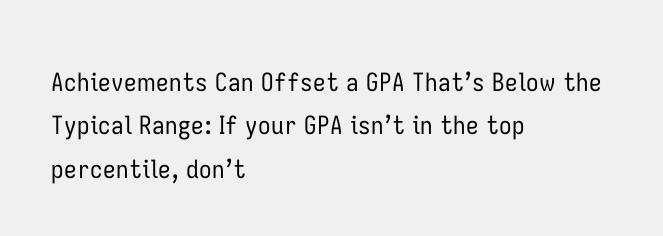Achievements Can Offset a GPA That’s Below the Typical Range: If your GPA isn’t in the top percentile, don’t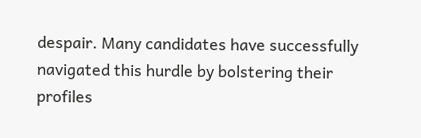despair. Many candidates have successfully navigated this hurdle by bolstering their profiles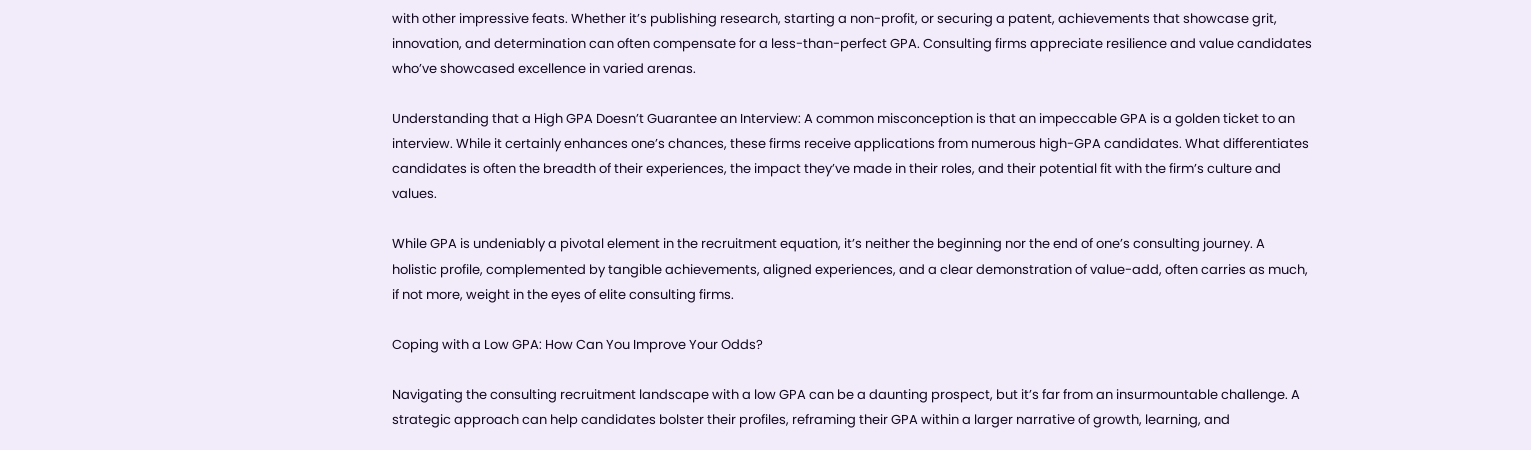with other impressive feats. Whether it’s publishing research, starting a non-profit, or securing a patent, achievements that showcase grit, innovation, and determination can often compensate for a less-than-perfect GPA. Consulting firms appreciate resilience and value candidates who’ve showcased excellence in varied arenas.

Understanding that a High GPA Doesn’t Guarantee an Interview: A common misconception is that an impeccable GPA is a golden ticket to an interview. While it certainly enhances one’s chances, these firms receive applications from numerous high-GPA candidates. What differentiates candidates is often the breadth of their experiences, the impact they’ve made in their roles, and their potential fit with the firm’s culture and values.

While GPA is undeniably a pivotal element in the recruitment equation, it’s neither the beginning nor the end of one’s consulting journey. A holistic profile, complemented by tangible achievements, aligned experiences, and a clear demonstration of value-add, often carries as much, if not more, weight in the eyes of elite consulting firms.

Coping with a Low GPA: How Can You Improve Your Odds?

Navigating the consulting recruitment landscape with a low GPA can be a daunting prospect, but it’s far from an insurmountable challenge. A strategic approach can help candidates bolster their profiles, reframing their GPA within a larger narrative of growth, learning, and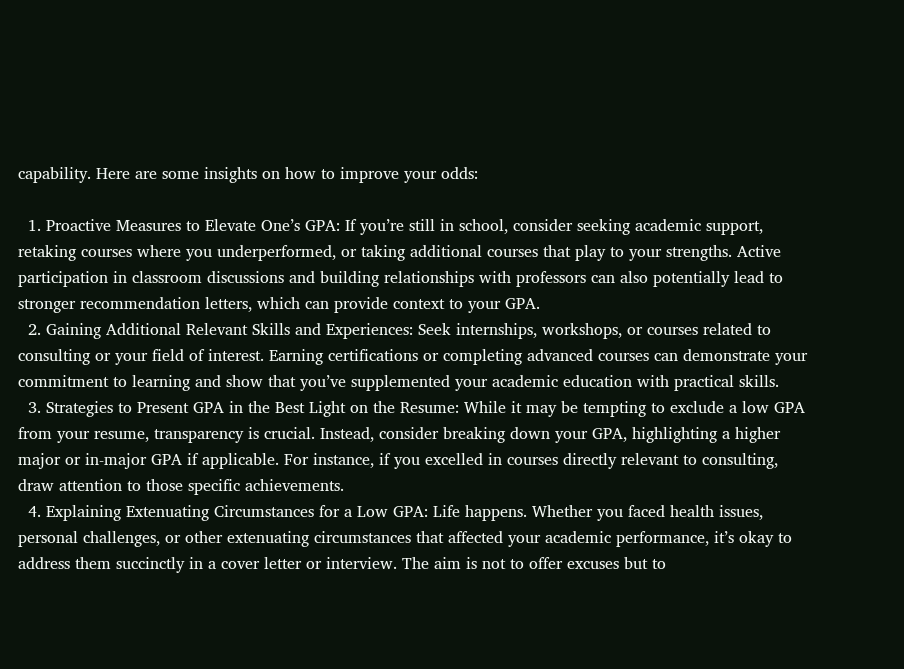capability. Here are some insights on how to improve your odds:

  1. Proactive Measures to Elevate One’s GPA: If you’re still in school, consider seeking academic support, retaking courses where you underperformed, or taking additional courses that play to your strengths. Active participation in classroom discussions and building relationships with professors can also potentially lead to stronger recommendation letters, which can provide context to your GPA.
  2. Gaining Additional Relevant Skills and Experiences: Seek internships, workshops, or courses related to consulting or your field of interest. Earning certifications or completing advanced courses can demonstrate your commitment to learning and show that you’ve supplemented your academic education with practical skills.
  3. Strategies to Present GPA in the Best Light on the Resume: While it may be tempting to exclude a low GPA from your resume, transparency is crucial. Instead, consider breaking down your GPA, highlighting a higher major or in-major GPA if applicable. For instance, if you excelled in courses directly relevant to consulting, draw attention to those specific achievements.
  4. Explaining Extenuating Circumstances for a Low GPA: Life happens. Whether you faced health issues, personal challenges, or other extenuating circumstances that affected your academic performance, it’s okay to address them succinctly in a cover letter or interview. The aim is not to offer excuses but to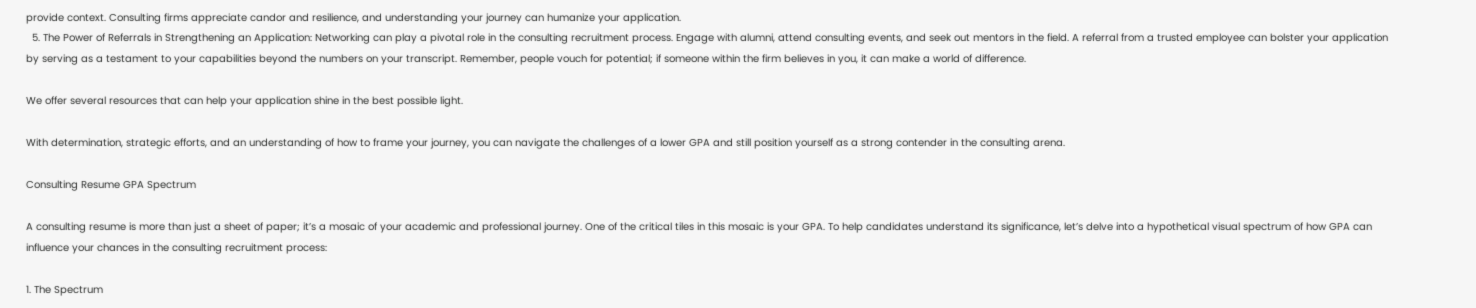provide context. Consulting firms appreciate candor and resilience, and understanding your journey can humanize your application.
  5. The Power of Referrals in Strengthening an Application: Networking can play a pivotal role in the consulting recruitment process. Engage with alumni, attend consulting events, and seek out mentors in the field. A referral from a trusted employee can bolster your application by serving as a testament to your capabilities beyond the numbers on your transcript. Remember, people vouch for potential; if someone within the firm believes in you, it can make a world of difference.

We offer several resources that can help your application shine in the best possible light.

With determination, strategic efforts, and an understanding of how to frame your journey, you can navigate the challenges of a lower GPA and still position yourself as a strong contender in the consulting arena.

Consulting Resume GPA Spectrum

A consulting resume is more than just a sheet of paper; it’s a mosaic of your academic and professional journey. One of the critical tiles in this mosaic is your GPA. To help candidates understand its significance, let’s delve into a hypothetical visual spectrum of how GPA can influence your chances in the consulting recruitment process:

1. The Spectrum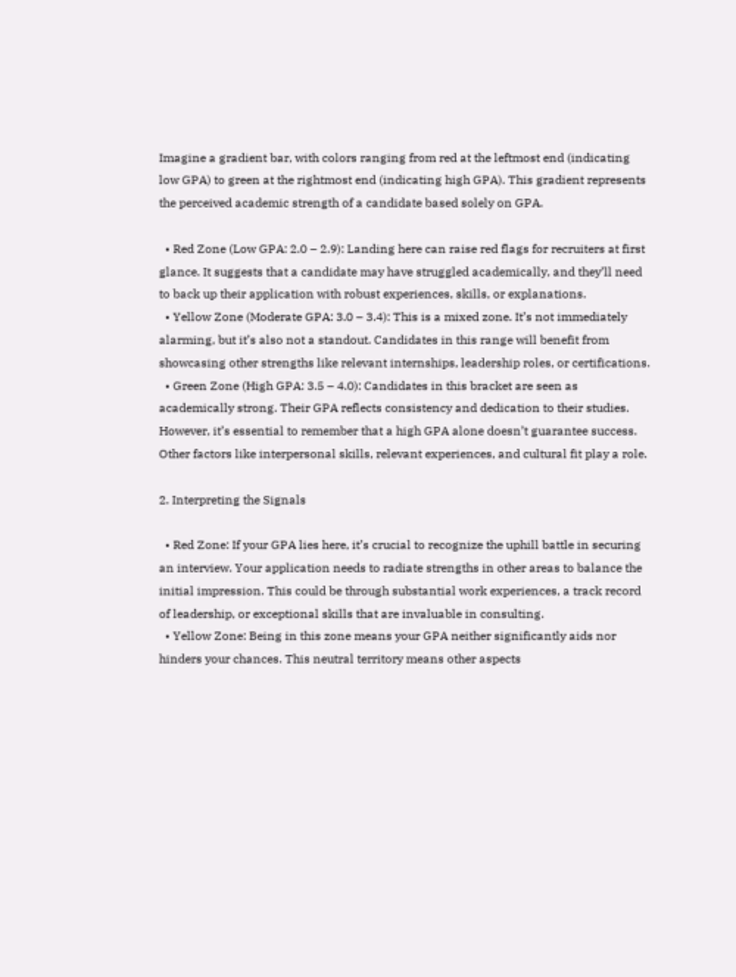Imagine a gradient bar, with colors ranging from red at the leftmost end (indicating low GPA) to green at the rightmost end (indicating high GPA). This gradient represents the perceived academic strength of a candidate based solely on GPA.

  • Red Zone (Low GPA: 2.0 – 2.9): Landing here can raise red flags for recruiters at first glance. It suggests that a candidate may have struggled academically, and they’ll need to back up their application with robust experiences, skills, or explanations.
  • Yellow Zone (Moderate GPA: 3.0 – 3.4): This is a mixed zone. It’s not immediately alarming, but it’s also not a standout. Candidates in this range will benefit from showcasing other strengths like relevant internships, leadership roles, or certifications.
  • Green Zone (High GPA: 3.5 – 4.0): Candidates in this bracket are seen as academically strong. Their GPA reflects consistency and dedication to their studies. However, it’s essential to remember that a high GPA alone doesn’t guarantee success. Other factors like interpersonal skills, relevant experiences, and cultural fit play a role.

2. Interpreting the Signals

  • Red Zone: If your GPA lies here, it’s crucial to recognize the uphill battle in securing an interview. Your application needs to radiate strengths in other areas to balance the initial impression. This could be through substantial work experiences, a track record of leadership, or exceptional skills that are invaluable in consulting.
  • Yellow Zone: Being in this zone means your GPA neither significantly aids nor hinders your chances. This neutral territory means other aspects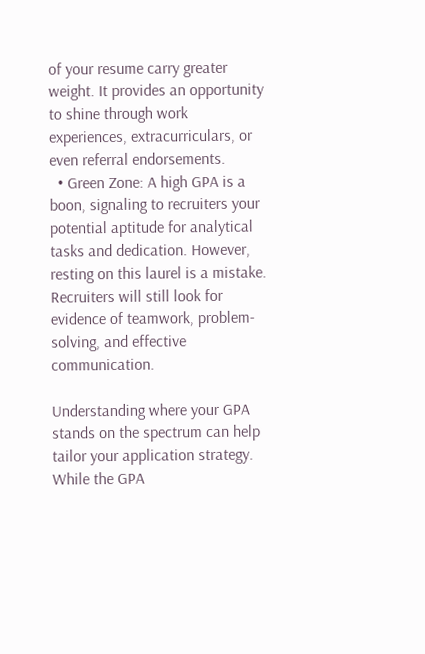of your resume carry greater weight. It provides an opportunity to shine through work experiences, extracurriculars, or even referral endorsements.
  • Green Zone: A high GPA is a boon, signaling to recruiters your potential aptitude for analytical tasks and dedication. However, resting on this laurel is a mistake. Recruiters will still look for evidence of teamwork, problem-solving, and effective communication.

Understanding where your GPA stands on the spectrum can help tailor your application strategy. While the GPA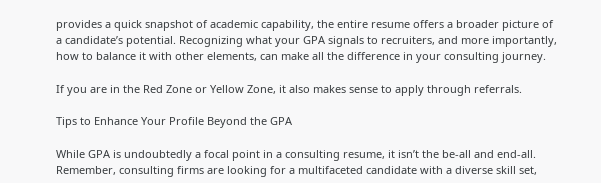provides a quick snapshot of academic capability, the entire resume offers a broader picture of a candidate’s potential. Recognizing what your GPA signals to recruiters, and more importantly, how to balance it with other elements, can make all the difference in your consulting journey.

If you are in the Red Zone or Yellow Zone, it also makes sense to apply through referrals.

Tips to Enhance Your Profile Beyond the GPA

While GPA is undoubtedly a focal point in a consulting resume, it isn’t the be-all and end-all. Remember, consulting firms are looking for a multifaceted candidate with a diverse skill set,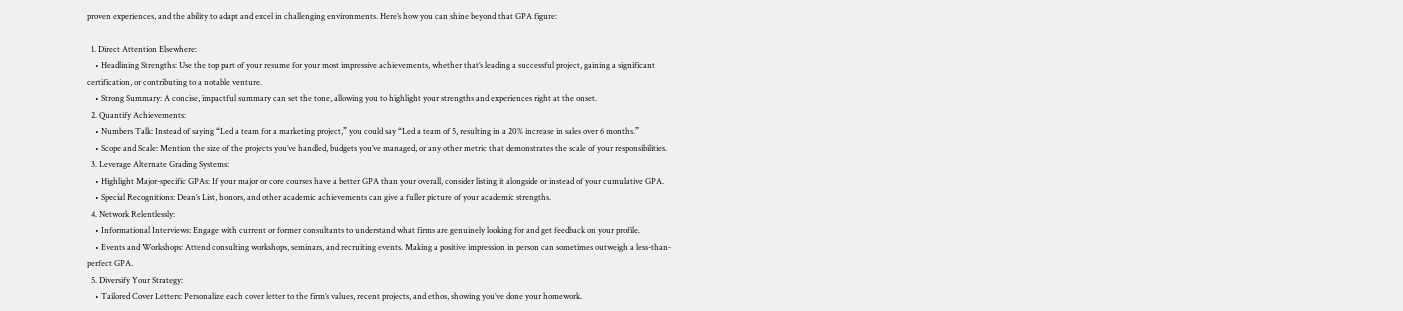proven experiences, and the ability to adapt and excel in challenging environments. Here’s how you can shine beyond that GPA figure:

  1. Direct Attention Elsewhere:
    • Headlining Strengths: Use the top part of your resume for your most impressive achievements, whether that’s leading a successful project, gaining a significant certification, or contributing to a notable venture.
    • Strong Summary: A concise, impactful summary can set the tone, allowing you to highlight your strengths and experiences right at the onset.
  2. Quantify Achievements:
    • Numbers Talk: Instead of saying “Led a team for a marketing project,” you could say “Led a team of 5, resulting in a 20% increase in sales over 6 months.”
    • Scope and Scale: Mention the size of the projects you’ve handled, budgets you’ve managed, or any other metric that demonstrates the scale of your responsibilities.
  3. Leverage Alternate Grading Systems:
    • Highlight Major-specific GPAs: If your major or core courses have a better GPA than your overall, consider listing it alongside or instead of your cumulative GPA.
    • Special Recognitions: Dean’s List, honors, and other academic achievements can give a fuller picture of your academic strengths.
  4. Network Relentlessly:
    • Informational Interviews: Engage with current or former consultants to understand what firms are genuinely looking for and get feedback on your profile.
    • Events and Workshops: Attend consulting workshops, seminars, and recruiting events. Making a positive impression in person can sometimes outweigh a less-than-perfect GPA.
  5. Diversify Your Strategy:
    • Tailored Cover Letters: Personalize each cover letter to the firm’s values, recent projects, and ethos, showing you’ve done your homework.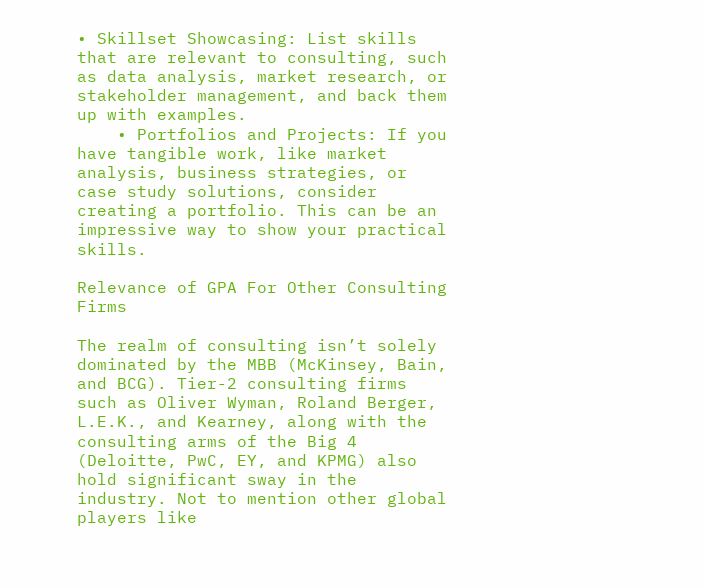• Skillset Showcasing: List skills that are relevant to consulting, such as data analysis, market research, or stakeholder management, and back them up with examples.
    • Portfolios and Projects: If you have tangible work, like market analysis, business strategies, or case study solutions, consider creating a portfolio. This can be an impressive way to show your practical skills.

Relevance of GPA For Other Consulting Firms

The realm of consulting isn’t solely dominated by the MBB (McKinsey, Bain, and BCG). Tier-2 consulting firms such as Oliver Wyman, Roland Berger, L.E.K., and Kearney, along with the consulting arms of the Big 4 (Deloitte, PwC, EY, and KPMG) also hold significant sway in the industry. Not to mention other global players like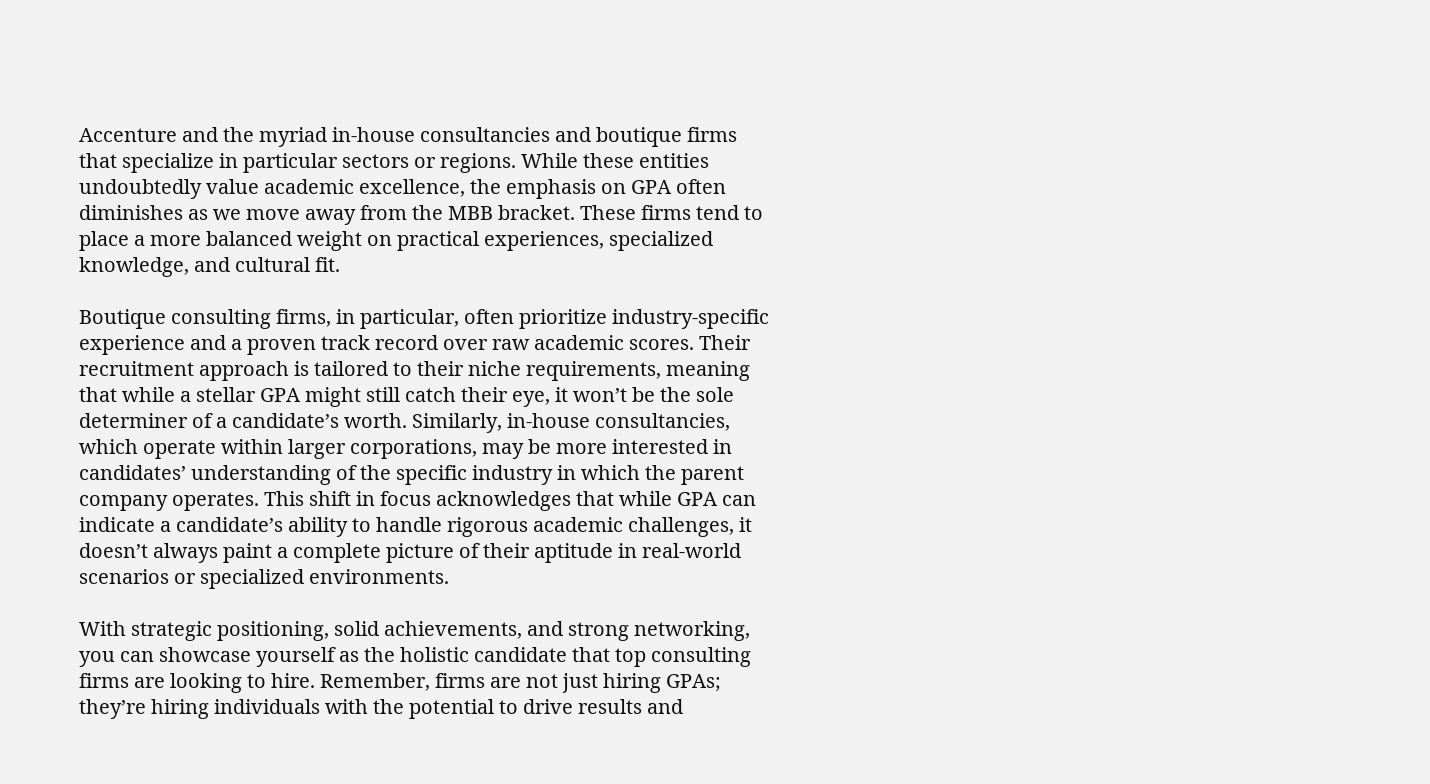Accenture and the myriad in-house consultancies and boutique firms that specialize in particular sectors or regions. While these entities undoubtedly value academic excellence, the emphasis on GPA often diminishes as we move away from the MBB bracket. These firms tend to place a more balanced weight on practical experiences, specialized knowledge, and cultural fit.

Boutique consulting firms, in particular, often prioritize industry-specific experience and a proven track record over raw academic scores. Their recruitment approach is tailored to their niche requirements, meaning that while a stellar GPA might still catch their eye, it won’t be the sole determiner of a candidate’s worth. Similarly, in-house consultancies, which operate within larger corporations, may be more interested in candidates’ understanding of the specific industry in which the parent company operates. This shift in focus acknowledges that while GPA can indicate a candidate’s ability to handle rigorous academic challenges, it doesn’t always paint a complete picture of their aptitude in real-world scenarios or specialized environments.

With strategic positioning, solid achievements, and strong networking, you can showcase yourself as the holistic candidate that top consulting firms are looking to hire. Remember, firms are not just hiring GPAs; they’re hiring individuals with the potential to drive results and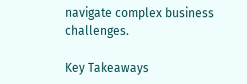navigate complex business challenges.

Key Takeaways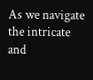As we navigate the intricate and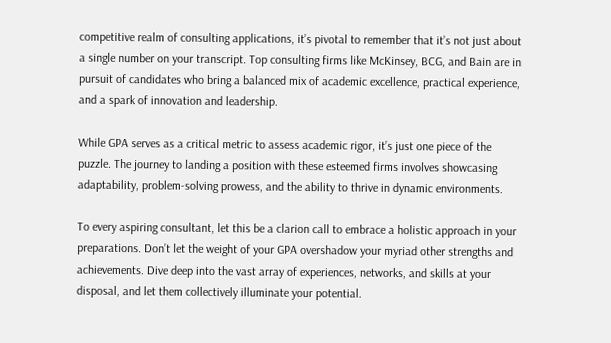competitive realm of consulting applications, it’s pivotal to remember that it’s not just about a single number on your transcript. Top consulting firms like McKinsey, BCG, and Bain are in pursuit of candidates who bring a balanced mix of academic excellence, practical experience, and a spark of innovation and leadership.

While GPA serves as a critical metric to assess academic rigor, it’s just one piece of the puzzle. The journey to landing a position with these esteemed firms involves showcasing adaptability, problem-solving prowess, and the ability to thrive in dynamic environments.

To every aspiring consultant, let this be a clarion call to embrace a holistic approach in your preparations. Don’t let the weight of your GPA overshadow your myriad other strengths and achievements. Dive deep into the vast array of experiences, networks, and skills at your disposal, and let them collectively illuminate your potential.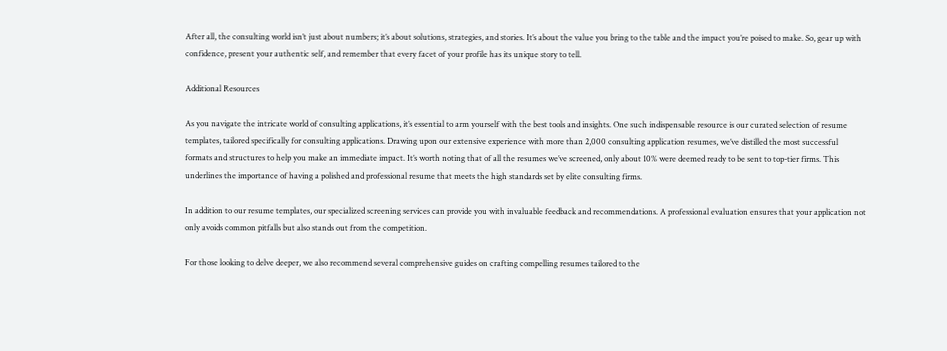After all, the consulting world isn’t just about numbers; it’s about solutions, strategies, and stories. It’s about the value you bring to the table and the impact you’re poised to make. So, gear up with confidence, present your authentic self, and remember that every facet of your profile has its unique story to tell.

Additional Resources

As you navigate the intricate world of consulting applications, it’s essential to arm yourself with the best tools and insights. One such indispensable resource is our curated selection of resume templates, tailored specifically for consulting applications. Drawing upon our extensive experience with more than 2,000 consulting application resumes, we’ve distilled the most successful formats and structures to help you make an immediate impact. It’s worth noting that of all the resumes we’ve screened, only about 10% were deemed ready to be sent to top-tier firms. This underlines the importance of having a polished and professional resume that meets the high standards set by elite consulting firms.

In addition to our resume templates, our specialized screening services can provide you with invaluable feedback and recommendations. A professional evaluation ensures that your application not only avoids common pitfalls but also stands out from the competition.

For those looking to delve deeper, we also recommend several comprehensive guides on crafting compelling resumes tailored to the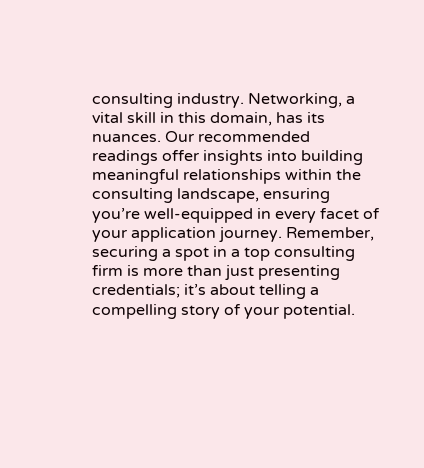consulting industry. Networking, a vital skill in this domain, has its nuances. Our recommended readings offer insights into building meaningful relationships within the consulting landscape, ensuring you’re well-equipped in every facet of your application journey. Remember, securing a spot in a top consulting firm is more than just presenting credentials; it’s about telling a compelling story of your potential.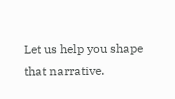Let us help you shape that narrative.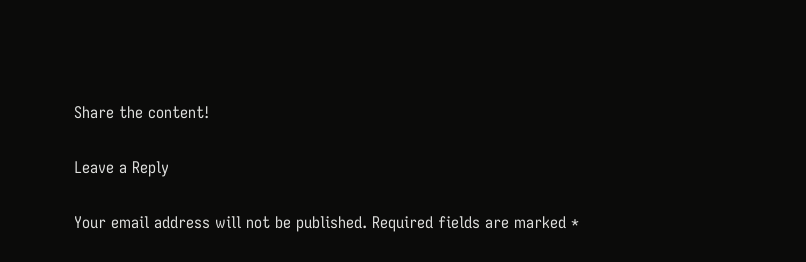Share the content!

Leave a Reply

Your email address will not be published. Required fields are marked *